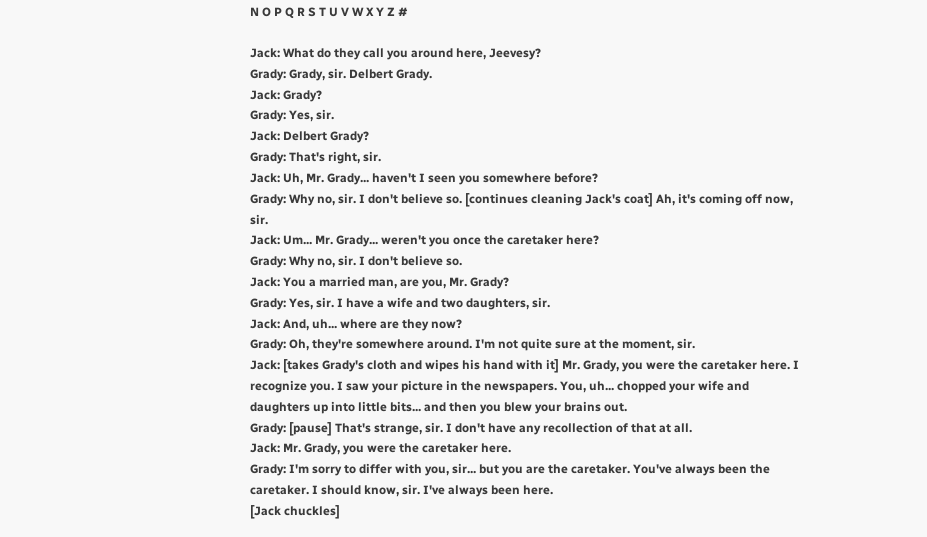N O P Q R S T U V W X Y Z #

Jack: What do they call you around here, Jeevesy?
Grady: Grady, sir. Delbert Grady.
Jack: Grady?
Grady: Yes, sir.
Jack: Delbert Grady?
Grady: That's right, sir.
Jack: Uh, Mr. Grady... haven't I seen you somewhere before?
Grady: Why no, sir. I don't believe so. [continues cleaning Jack's coat] Ah, it's coming off now, sir.
Jack: Um... Mr. Grady... weren't you once the caretaker here?
Grady: Why no, sir. I don't believe so.
Jack: You a married man, are you, Mr. Grady?
Grady: Yes, sir. I have a wife and two daughters, sir.
Jack: And, uh... where are they now?
Grady: Oh, they're somewhere around. I'm not quite sure at the moment, sir.
Jack: [takes Grady's cloth and wipes his hand with it] Mr. Grady, you were the caretaker here. I recognize you. I saw your picture in the newspapers. You, uh... chopped your wife and daughters up into little bits... and then you blew your brains out.
Grady: [pause] That's strange, sir. I don't have any recollection of that at all.
Jack: Mr. Grady, you were the caretaker here.
Grady: I'm sorry to differ with you, sir... but you are the caretaker. You've always been the caretaker. I should know, sir. I've always been here.
[Jack chuckles]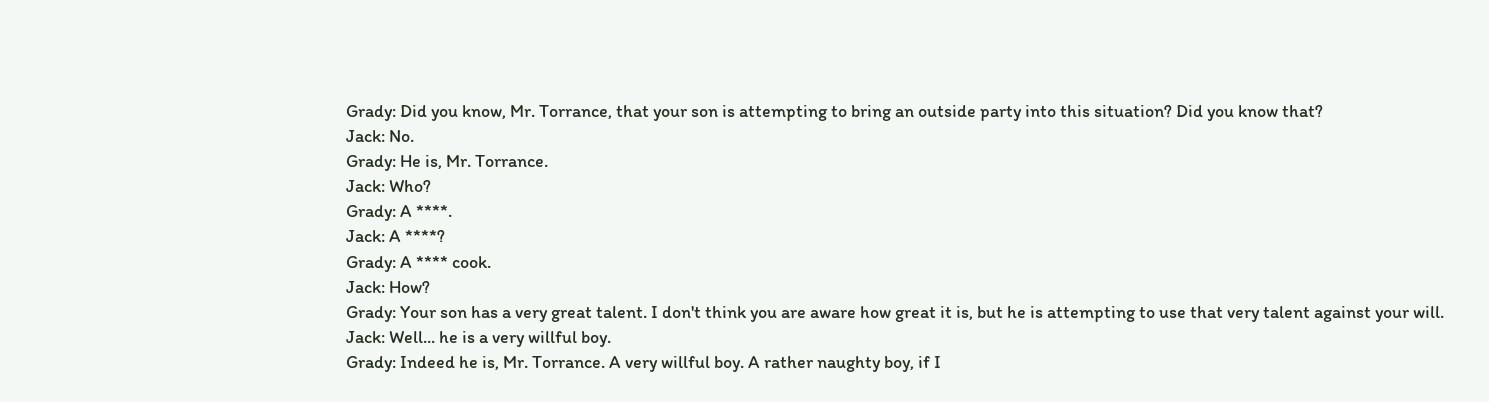Grady: Did you know, Mr. Torrance, that your son is attempting to bring an outside party into this situation? Did you know that?
Jack: No.
Grady: He is, Mr. Torrance.
Jack: Who?
Grady: A ****.
Jack: A ****?
Grady: A **** cook.
Jack: How?
Grady: Your son has a very great talent. I don't think you are aware how great it is, but he is attempting to use that very talent against your will.
Jack: Well... he is a very willful boy.
Grady: Indeed he is, Mr. Torrance. A very willful boy. A rather naughty boy, if I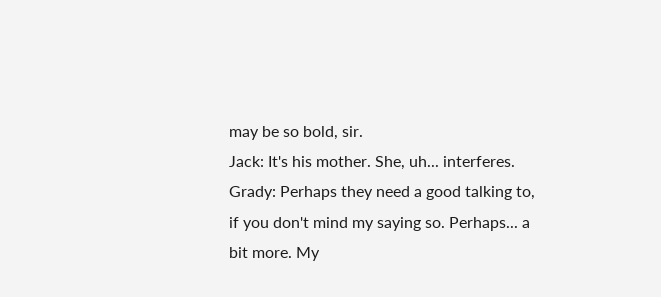may be so bold, sir.
Jack: It's his mother. She, uh... interferes.
Grady: Perhaps they need a good talking to, if you don't mind my saying so. Perhaps... a bit more. My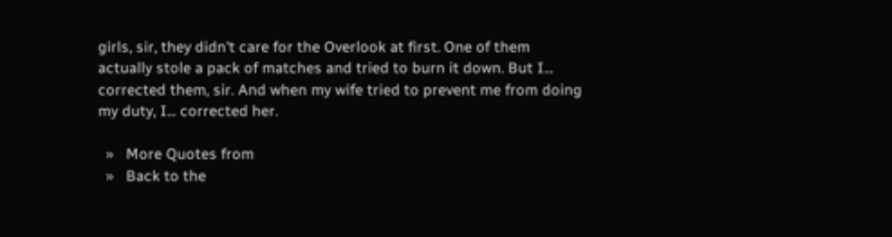girls, sir, they didn't care for the Overlook at first. One of them actually stole a pack of matches and tried to burn it down. But I... corrected them, sir. And when my wife tried to prevent me from doing my duty, I... corrected her.

  »   More Quotes from
  »   Back to the